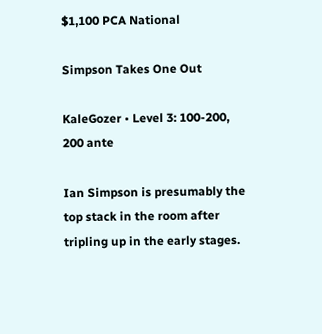$1,100 PCA National

Simpson Takes One Out

KaleGozer • Level 3: 100-200, 200 ante

Ian Simpson is presumably the top stack in the room after tripling up in the early stages.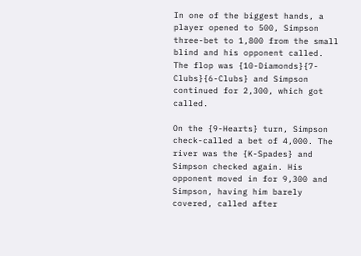In one of the biggest hands, a player opened to 500, Simpson three-bet to 1,800 from the small blind and his opponent called. The flop was {10-Diamonds}{7-Clubs}{6-Clubs} and Simpson continued for 2,300, which got called.

On the {9-Hearts} turn, Simpson check-called a bet of 4,000. The river was the {K-Spades} and Simpson checked again. His opponent moved in for 9,300 and Simpson, having him barely covered, called after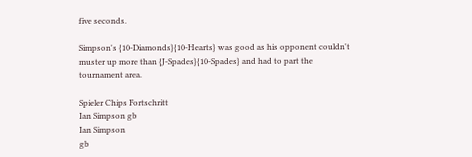five seconds.

Simpson's {10-Diamonds}{10-Hearts} was good as his opponent couldn't muster up more than {J-Spades}{10-Spades} and had to part the tournament area.

Spieler Chips Fortschritt
Ian Simpson gb
Ian Simpson
gb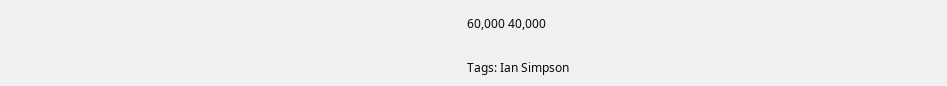60,000 40,000

Tags: Ian Simpson